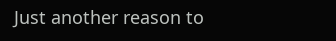Just another reason to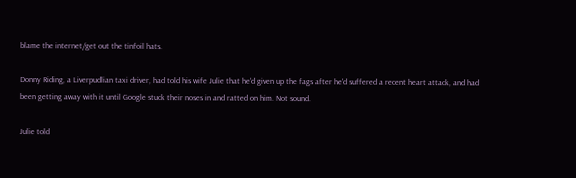blame the internet/get out the tinfoil hats.

Donny Riding, a Liverpudlian taxi driver, had told his wife Julie that he'd given up the fags after he'd suffered a recent heart attack, and had been getting away with it until Google stuck their noses in and ratted on him. Not sound.

Julie told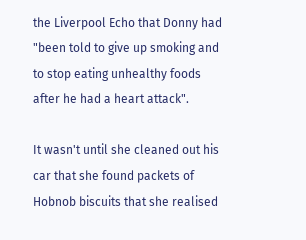the Liverpool Echo that Donny had "been told to give up smoking and to stop eating unhealthy foods after he had a heart attack".

It wasn't until she cleaned out his car that she found packets of Hobnob biscuits that she realised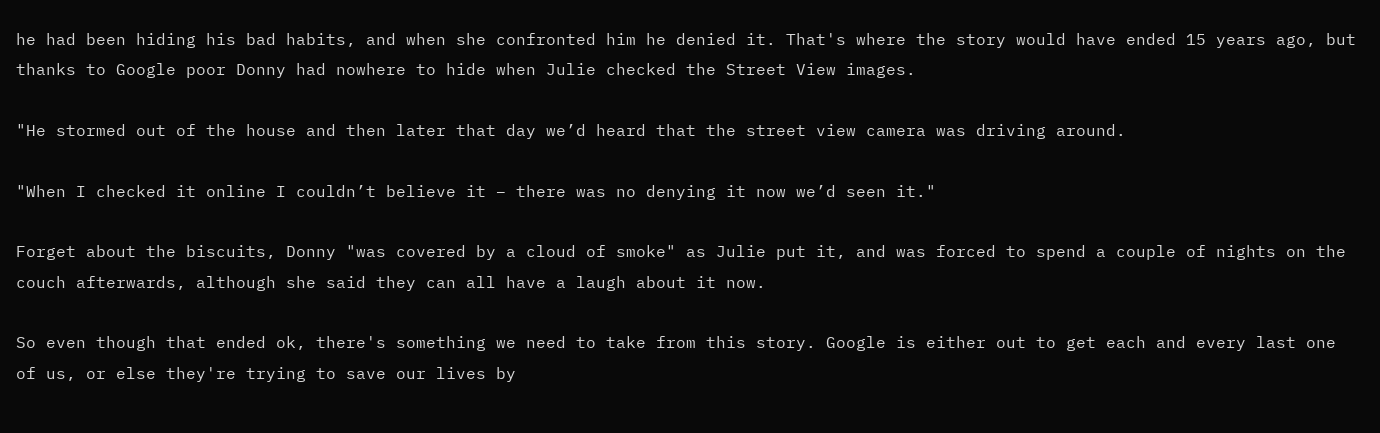he had been hiding his bad habits, and when she confronted him he denied it. That's where the story would have ended 15 years ago, but thanks to Google poor Donny had nowhere to hide when Julie checked the Street View images.

"He stormed out of the house and then later that day we’d heard that the street view camera was driving around.

"When I checked it online I couldn’t believe it – there was no denying it now we’d seen it."

Forget about the biscuits, Donny "was covered by a cloud of smoke" as Julie put it, and was forced to spend a couple of nights on the couch afterwards, although she said they can all have a laugh about it now.

So even though that ended ok, there's something we need to take from this story. Google is either out to get each and every last one of us, or else they're trying to save our lives by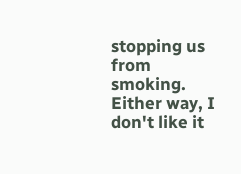stopping us from smoking. Either way, I don't like it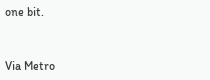one bit.


Via Metro